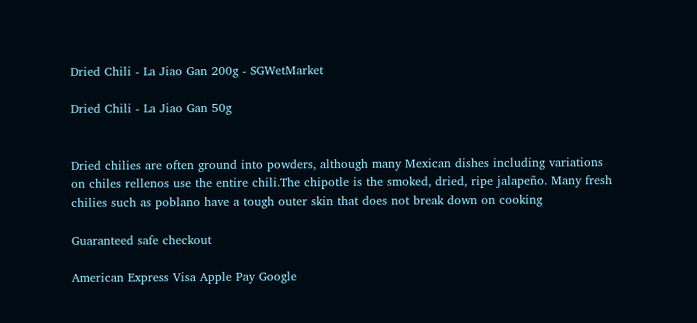Dried Chili - La Jiao Gan 200g - SGWetMarket

Dried Chili - La Jiao Gan 50g


Dried chilies are often ground into powders, although many Mexican dishes including variations on chiles rellenos use the entire chili.The chipotle is the smoked, dried, ripe jalapeño. Many fresh chilies such as poblano have a tough outer skin that does not break down on cooking

Guaranteed safe checkout

American Express Visa Apple Pay Google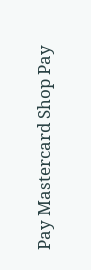Pay Mastercard Shop Pay